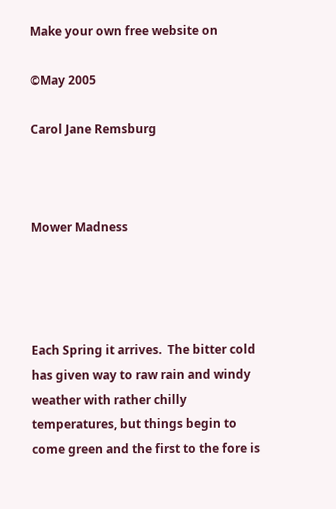Make your own free website on

©May 2005

Carol Jane Remsburg



Mower Madness




Each Spring it arrives.  The bitter cold has given way to raw rain and windy weather with rather chilly temperatures, but things begin to come green and the first to the fore is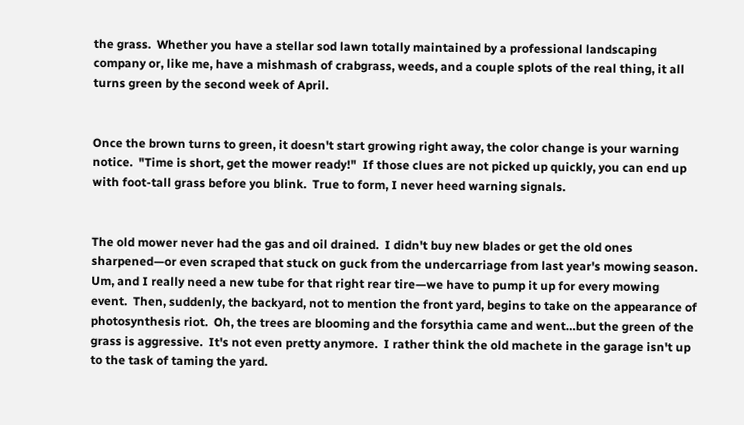the grass.  Whether you have a stellar sod lawn totally maintained by a professional landscaping company or, like me, have a mishmash of crabgrass, weeds, and a couple splots of the real thing, it all turns green by the second week of April.


Once the brown turns to green, it doesn't start growing right away, the color change is your warning notice.  "Time is short, get the mower ready!"  If those clues are not picked up quickly, you can end up with foot-tall grass before you blink.  True to form, I never heed warning signals.


The old mower never had the gas and oil drained.  I didn't buy new blades or get the old ones sharpened—or even scraped that stuck on guck from the undercarriage from last year's mowing season.  Um, and I really need a new tube for that right rear tire—we have to pump it up for every mowing event.  Then, suddenly, the backyard, not to mention the front yard, begins to take on the appearance of photosynthesis riot.  Oh, the trees are blooming and the forsythia came and went…but the green of the grass is aggressive.  It's not even pretty anymore.  I rather think the old machete in the garage isn't up to the task of taming the yard.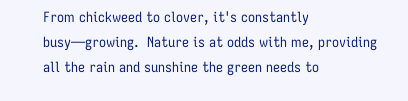From chickweed to clover, it's constantly busy—growing.  Nature is at odds with me, providing all the rain and sunshine the green needs to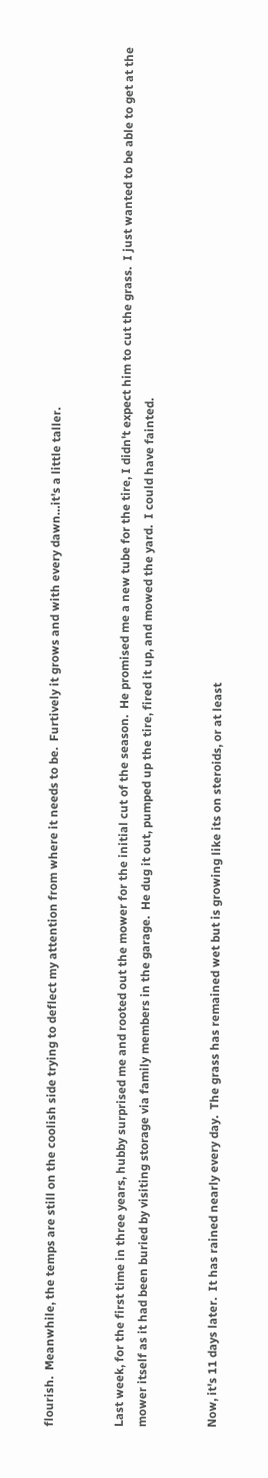flourish.  Meanwhile, the temps are still on the coolish side trying to deflect my attention from where it needs to be.  Furtively it grows and with every dawn…it's a little taller.


Last week, for the first time in three years, hubby surprised me and rooted out the mower for the initial cut of the season.  He promised me a new tube for the tire, I didn't expect him to cut the grass.  I just wanted to be able to get at the mower itself as it had been buried by visiting storage via family members in the garage.  He dug it out, pumped up the tire, fired it up, and mowed the yard.  I could have fainted.


Now, it's 11 days later.  It has rained nearly every day.  The grass has remained wet but is growing like its on steroids, or at least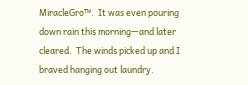MiracleGro™.  It was even pouring down rain this morning—and later cleared.  The winds picked up and I braved hanging out laundry.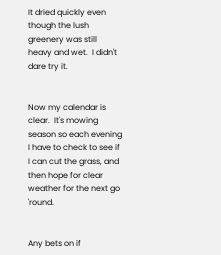It dried quickly even though the lush greenery was still heavy and wet.  I didn't dare try it.


Now my calendar is clear.  It's mowing season so each evening I have to check to see if I can cut the grass, and then hope for clear weather for the next go 'round.


Any bets on if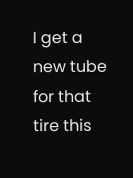I get a new tube for that tire this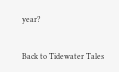year?


Back to Tidewater Tales